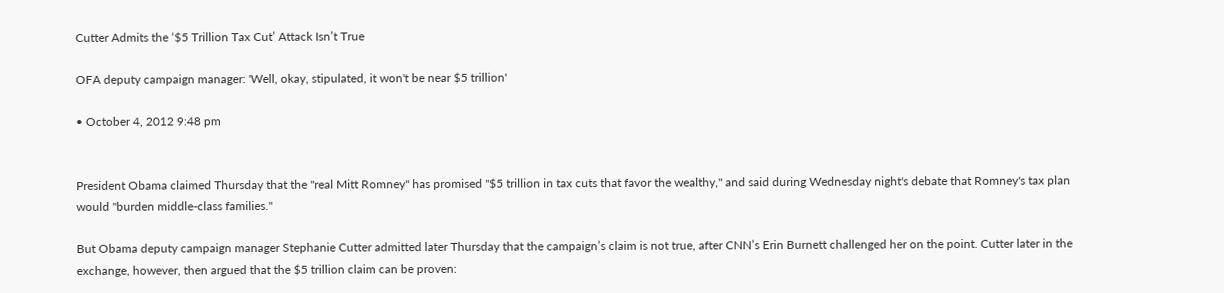Cutter Admits the ‘$5 Trillion Tax Cut’ Attack Isn’t True

OFA deputy campaign manager: 'Well, okay, stipulated, it won't be near $5 trillion'

• October 4, 2012 9:48 pm


President Obama claimed Thursday that the "real Mitt Romney" has promised "$5 trillion in tax cuts that favor the wealthy," and said during Wednesday night's debate that Romney's tax plan would "burden middle-class families."

But Obama deputy campaign manager Stephanie Cutter admitted later Thursday that the campaign’s claim is not true, after CNN’s Erin Burnett challenged her on the point. Cutter later in the exchange, however, then argued that the $5 trillion claim can be proven: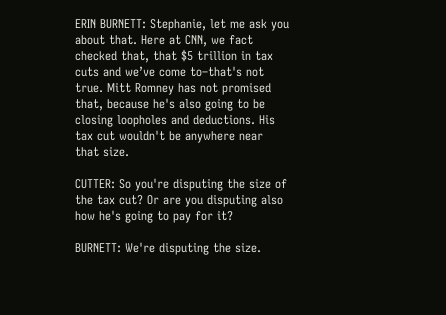ERIN BURNETT: Stephanie, let me ask you about that. Here at CNN, we fact checked that, that $5 trillion in tax cuts and we’ve come to–that's not true. Mitt Romney has not promised that, because he's also going to be closing loopholes and deductions. His tax cut wouldn't be anywhere near that size.

CUTTER: So you're disputing the size of the tax cut? Or are you disputing also how he's going to pay for it?

BURNETT: We're disputing the size.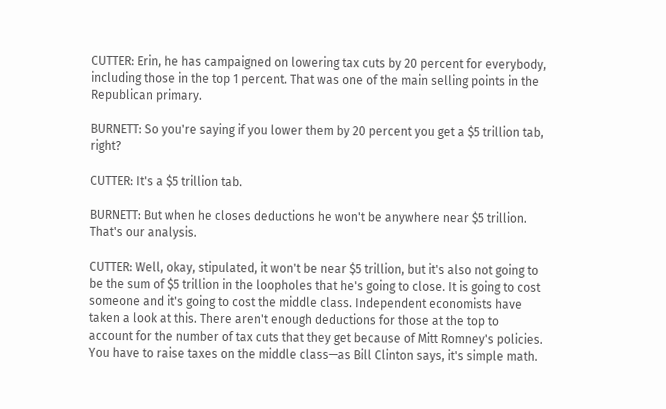CUTTER: Erin, he has campaigned on lowering tax cuts by 20 percent for everybody, including those in the top 1 percent. That was one of the main selling points in the Republican primary.

BURNETT: So you're saying if you lower them by 20 percent you get a $5 trillion tab, right?

CUTTER: It's a $5 trillion tab.

BURNETT: But when he closes deductions he won't be anywhere near $5 trillion. That's our analysis.

CUTTER: Well, okay, stipulated, it won't be near $5 trillion, but it's also not going to be the sum of $5 trillion in the loopholes that he's going to close. It is going to cost someone and it's going to cost the middle class. Independent economists have taken a look at this. There aren't enough deductions for those at the top to account for the number of tax cuts that they get because of Mitt Romney's policies. You have to raise taxes on the middle class—as Bill Clinton says, it's simple math.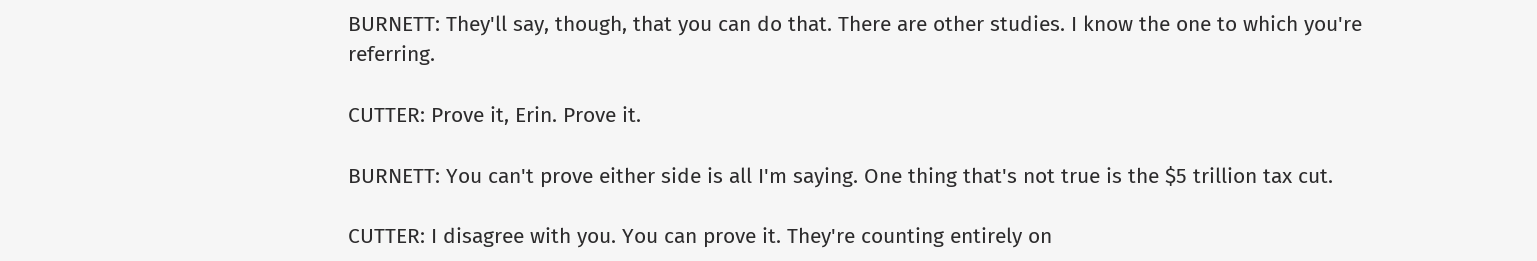BURNETT: They'll say, though, that you can do that. There are other studies. I know the one to which you're referring.

CUTTER: Prove it, Erin. Prove it.

BURNETT: You can't prove either side is all I'm saying. One thing that's not true is the $5 trillion tax cut.

CUTTER: I disagree with you. You can prove it. They're counting entirely on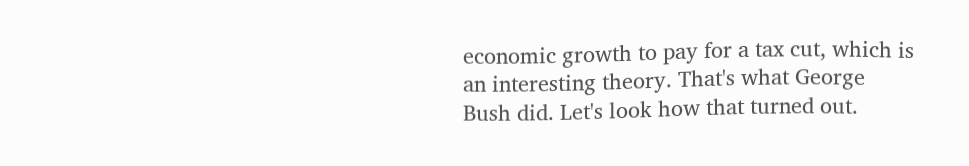economic growth to pay for a tax cut, which is an interesting theory. That's what George Bush did. Let's look how that turned out.